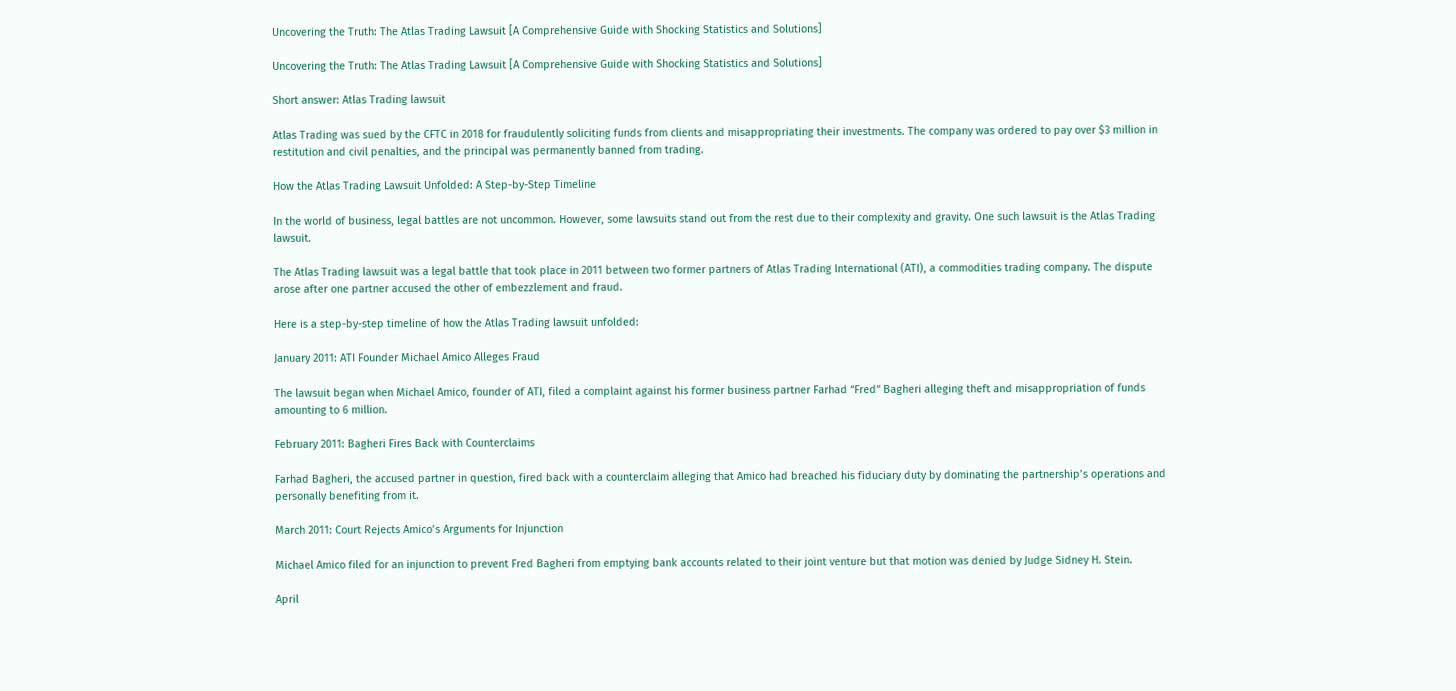Uncovering the Truth: The Atlas Trading Lawsuit [A Comprehensive Guide with Shocking Statistics and Solutions]

Uncovering the Truth: The Atlas Trading Lawsuit [A Comprehensive Guide with Shocking Statistics and Solutions]

Short answer: Atlas Trading lawsuit

Atlas Trading was sued by the CFTC in 2018 for fraudulently soliciting funds from clients and misappropriating their investments. The company was ordered to pay over $3 million in restitution and civil penalties, and the principal was permanently banned from trading.

How the Atlas Trading Lawsuit Unfolded: A Step-by-Step Timeline

In the world of business, legal battles are not uncommon. However, some lawsuits stand out from the rest due to their complexity and gravity. One such lawsuit is the Atlas Trading lawsuit.

The Atlas Trading lawsuit was a legal battle that took place in 2011 between two former partners of Atlas Trading International (ATI), a commodities trading company. The dispute arose after one partner accused the other of embezzlement and fraud.

Here is a step-by-step timeline of how the Atlas Trading lawsuit unfolded:

January 2011: ATI Founder Michael Amico Alleges Fraud

The lawsuit began when Michael Amico, founder of ATI, filed a complaint against his former business partner Farhad “Fred” Bagheri alleging theft and misappropriation of funds amounting to 6 million.

February 2011: Bagheri Fires Back with Counterclaims

Farhad Bagheri, the accused partner in question, fired back with a counterclaim alleging that Amico had breached his fiduciary duty by dominating the partnership’s operations and personally benefiting from it.

March 2011: Court Rejects Amico’s Arguments for Injunction

Michael Amico filed for an injunction to prevent Fred Bagheri from emptying bank accounts related to their joint venture but that motion was denied by Judge Sidney H. Stein.

April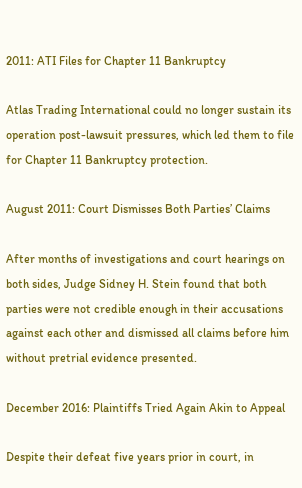2011: ATI Files for Chapter 11 Bankruptcy

Atlas Trading International could no longer sustain its operation post-lawsuit pressures, which led them to file for Chapter 11 Bankruptcy protection.

August 2011: Court Dismisses Both Parties’ Claims

After months of investigations and court hearings on both sides, Judge Sidney H. Stein found that both parties were not credible enough in their accusations against each other and dismissed all claims before him without pretrial evidence presented.

December 2016: Plaintiffs Tried Again Akin to Appeal

Despite their defeat five years prior in court, in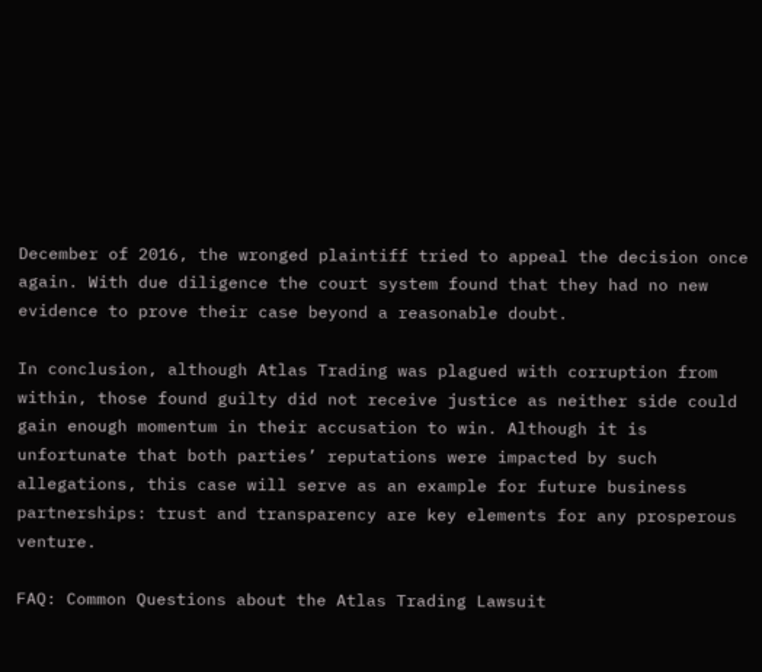December of 2016, the wronged plaintiff tried to appeal the decision once again. With due diligence the court system found that they had no new evidence to prove their case beyond a reasonable doubt.

In conclusion, although Atlas Trading was plagued with corruption from within, those found guilty did not receive justice as neither side could gain enough momentum in their accusation to win. Although it is unfortunate that both parties’ reputations were impacted by such allegations, this case will serve as an example for future business partnerships: trust and transparency are key elements for any prosperous venture.

FAQ: Common Questions about the Atlas Trading Lawsuit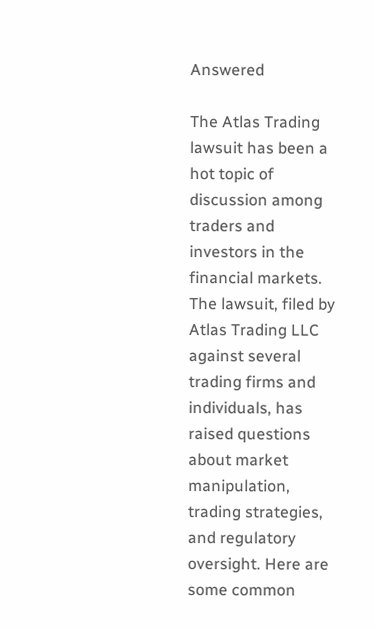Answered

The Atlas Trading lawsuit has been a hot topic of discussion among traders and investors in the financial markets. The lawsuit, filed by Atlas Trading LLC against several trading firms and individuals, has raised questions about market manipulation, trading strategies, and regulatory oversight. Here are some common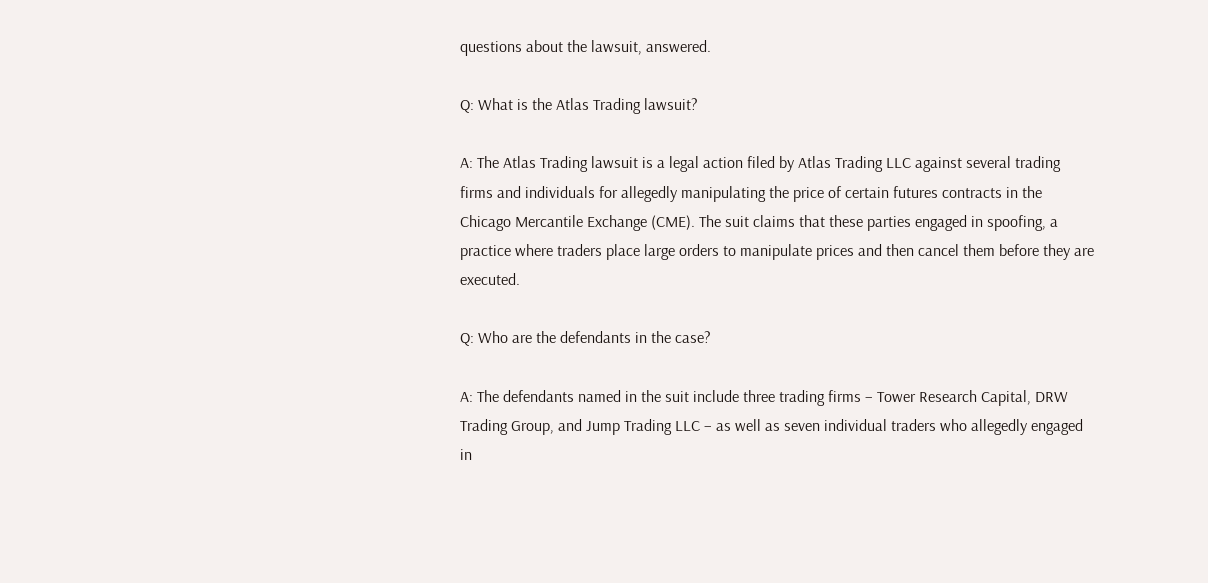questions about the lawsuit, answered.

Q: What is the Atlas Trading lawsuit?

A: The Atlas Trading lawsuit is a legal action filed by Atlas Trading LLC against several trading firms and individuals for allegedly manipulating the price of certain futures contracts in the Chicago Mercantile Exchange (CME). The suit claims that these parties engaged in spoofing, a practice where traders place large orders to manipulate prices and then cancel them before they are executed.

Q: Who are the defendants in the case?

A: The defendants named in the suit include three trading firms – Tower Research Capital, DRW Trading Group, and Jump Trading LLC – as well as seven individual traders who allegedly engaged in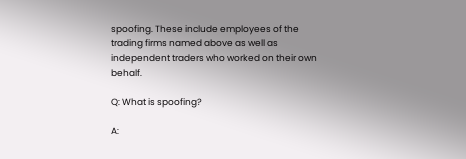spoofing. These include employees of the trading firms named above as well as independent traders who worked on their own behalf.

Q: What is spoofing?

A: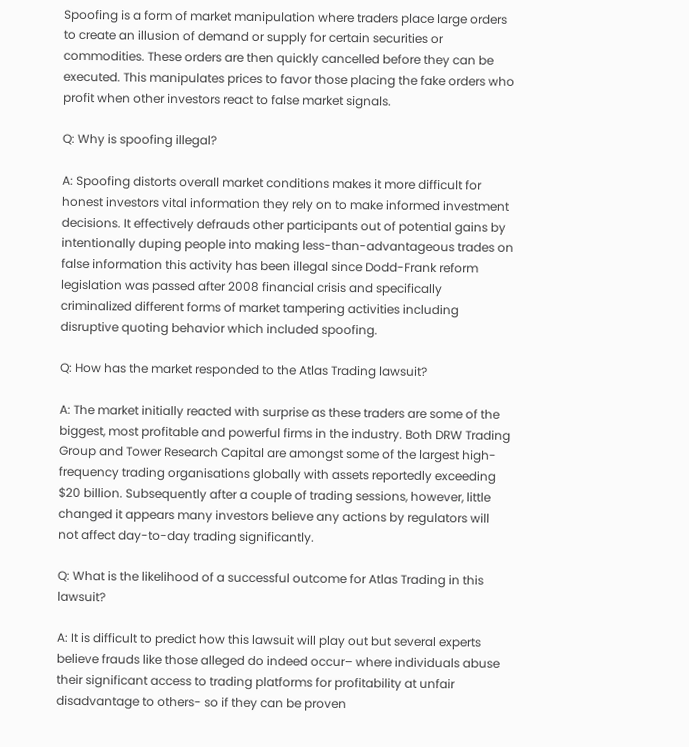Spoofing is a form of market manipulation where traders place large orders to create an illusion of demand or supply for certain securities or commodities. These orders are then quickly cancelled before they can be executed. This manipulates prices to favor those placing the fake orders who profit when other investors react to false market signals.

Q: Why is spoofing illegal?

A: Spoofing distorts overall market conditions makes it more difficult for honest investors vital information they rely on to make informed investment decisions. It effectively defrauds other participants out of potential gains by intentionally duping people into making less-than-advantageous trades on false information this activity has been illegal since Dodd-Frank reform legislation was passed after 2008 financial crisis and specifically criminalized different forms of market tampering activities including disruptive quoting behavior which included spoofing.

Q: How has the market responded to the Atlas Trading lawsuit?

A: The market initially reacted with surprise as these traders are some of the biggest, most profitable and powerful firms in the industry. Both DRW Trading Group and Tower Research Capital are amongst some of the largest high-frequency trading organisations globally with assets reportedly exceeding $20 billion. Subsequently after a couple of trading sessions, however, little changed it appears many investors believe any actions by regulators will not affect day-to-day trading significantly.

Q: What is the likelihood of a successful outcome for Atlas Trading in this lawsuit?

A: It is difficult to predict how this lawsuit will play out but several experts believe frauds like those alleged do indeed occur– where individuals abuse their significant access to trading platforms for profitability at unfair disadvantage to others- so if they can be proven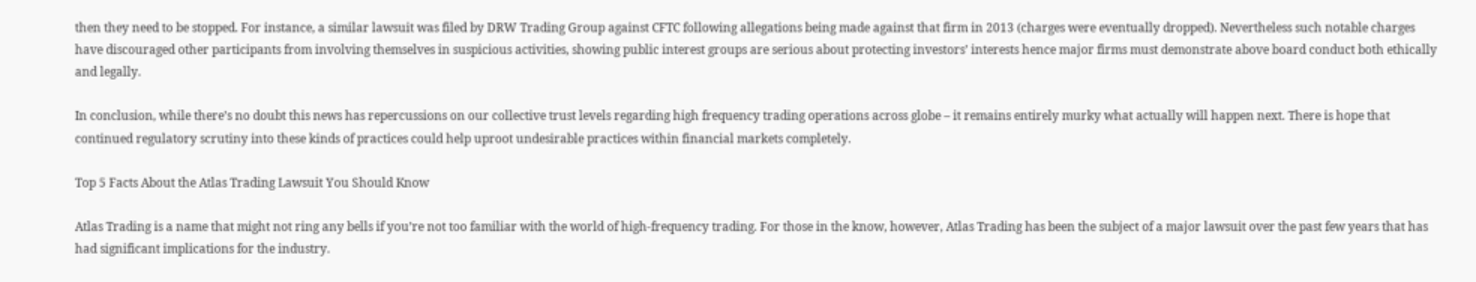then they need to be stopped. For instance, a similar lawsuit was filed by DRW Trading Group against CFTC following allegations being made against that firm in 2013 (charges were eventually dropped). Nevertheless such notable charges have discouraged other participants from involving themselves in suspicious activities, showing public interest groups are serious about protecting investors’ interests hence major firms must demonstrate above board conduct both ethically and legally.

In conclusion, while there’s no doubt this news has repercussions on our collective trust levels regarding high frequency trading operations across globe – it remains entirely murky what actually will happen next. There is hope that continued regulatory scrutiny into these kinds of practices could help uproot undesirable practices within financial markets completely.

Top 5 Facts About the Atlas Trading Lawsuit You Should Know

Atlas Trading is a name that might not ring any bells if you’re not too familiar with the world of high-frequency trading. For those in the know, however, Atlas Trading has been the subject of a major lawsuit over the past few years that has had significant implications for the industry.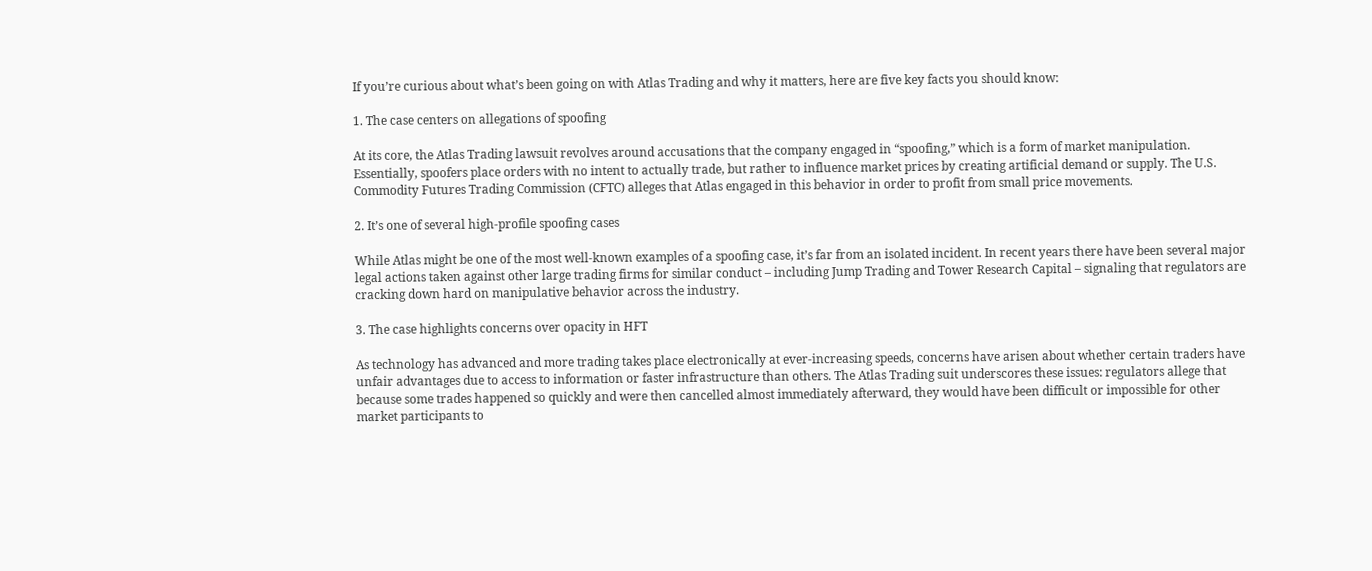If you’re curious about what’s been going on with Atlas Trading and why it matters, here are five key facts you should know:

1. The case centers on allegations of spoofing

At its core, the Atlas Trading lawsuit revolves around accusations that the company engaged in “spoofing,” which is a form of market manipulation. Essentially, spoofers place orders with no intent to actually trade, but rather to influence market prices by creating artificial demand or supply. The U.S. Commodity Futures Trading Commission (CFTC) alleges that Atlas engaged in this behavior in order to profit from small price movements.

2. It’s one of several high-profile spoofing cases

While Atlas might be one of the most well-known examples of a spoofing case, it’s far from an isolated incident. In recent years there have been several major legal actions taken against other large trading firms for similar conduct – including Jump Trading and Tower Research Capital – signaling that regulators are cracking down hard on manipulative behavior across the industry.

3. The case highlights concerns over opacity in HFT

As technology has advanced and more trading takes place electronically at ever-increasing speeds, concerns have arisen about whether certain traders have unfair advantages due to access to information or faster infrastructure than others. The Atlas Trading suit underscores these issues: regulators allege that because some trades happened so quickly and were then cancelled almost immediately afterward, they would have been difficult or impossible for other market participants to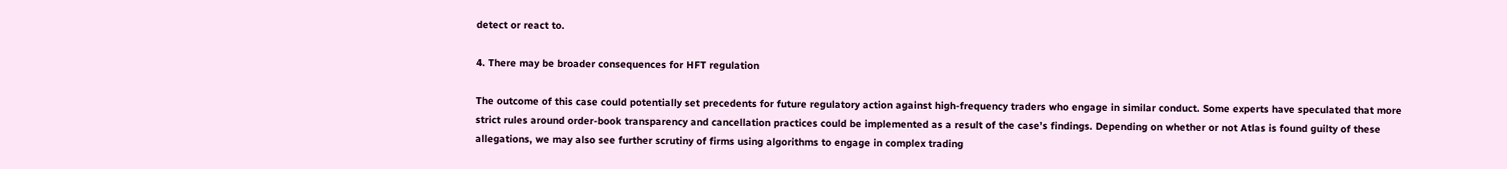detect or react to.

4. There may be broader consequences for HFT regulation

The outcome of this case could potentially set precedents for future regulatory action against high-frequency traders who engage in similar conduct. Some experts have speculated that more strict rules around order-book transparency and cancellation practices could be implemented as a result of the case’s findings. Depending on whether or not Atlas is found guilty of these allegations, we may also see further scrutiny of firms using algorithms to engage in complex trading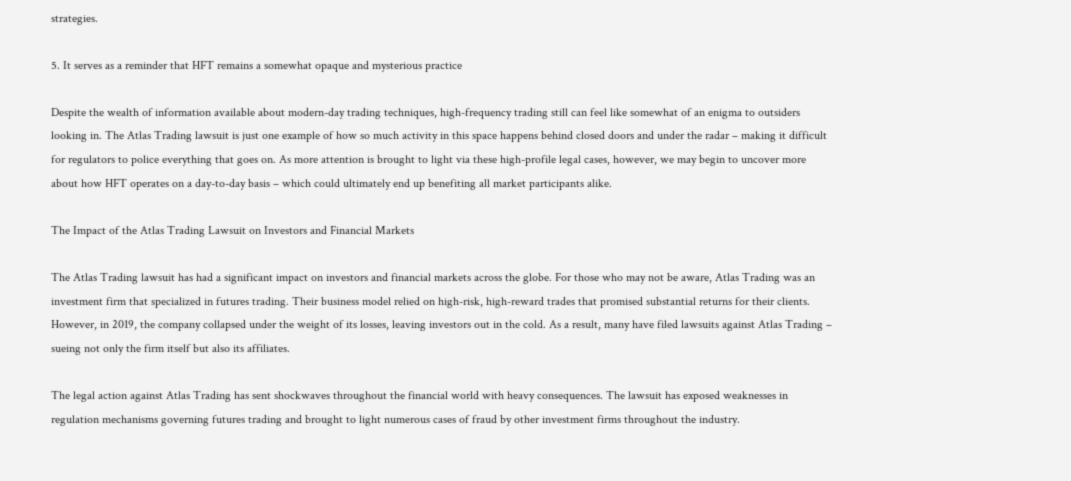strategies.

5. It serves as a reminder that HFT remains a somewhat opaque and mysterious practice

Despite the wealth of information available about modern-day trading techniques, high-frequency trading still can feel like somewhat of an enigma to outsiders looking in. The Atlas Trading lawsuit is just one example of how so much activity in this space happens behind closed doors and under the radar – making it difficult for regulators to police everything that goes on. As more attention is brought to light via these high-profile legal cases, however, we may begin to uncover more about how HFT operates on a day-to-day basis – which could ultimately end up benefiting all market participants alike.

The Impact of the Atlas Trading Lawsuit on Investors and Financial Markets

The Atlas Trading lawsuit has had a significant impact on investors and financial markets across the globe. For those who may not be aware, Atlas Trading was an investment firm that specialized in futures trading. Their business model relied on high-risk, high-reward trades that promised substantial returns for their clients. However, in 2019, the company collapsed under the weight of its losses, leaving investors out in the cold. As a result, many have filed lawsuits against Atlas Trading – sueing not only the firm itself but also its affiliates.

The legal action against Atlas Trading has sent shockwaves throughout the financial world with heavy consequences. The lawsuit has exposed weaknesses in regulation mechanisms governing futures trading and brought to light numerous cases of fraud by other investment firms throughout the industry.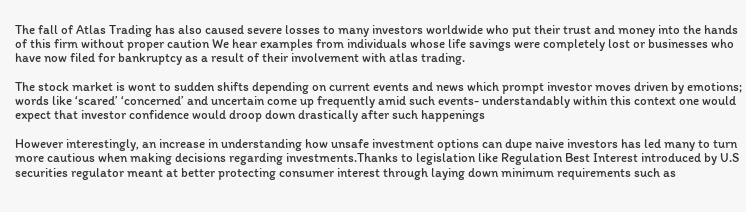The fall of Atlas Trading has also caused severe losses to many investors worldwide who put their trust and money into the hands of this firm without proper caution We hear examples from individuals whose life savings were completely lost or businesses who have now filed for bankruptcy as a result of their involvement with atlas trading.

The stock market is wont to sudden shifts depending on current events and news which prompt investor moves driven by emotions; words like ‘scared’ ‘concerned’ and uncertain come up frequently amid such events- understandably within this context one would expect that investor confidence would droop down drastically after such happenings

However interestingly, an increase in understanding how unsafe investment options can dupe naive investors has led many to turn more cautious when making decisions regarding investments.Thanks to legislation like Regulation Best Interest introduced by U.S securities regulator meant at better protecting consumer interest through laying down minimum requirements such as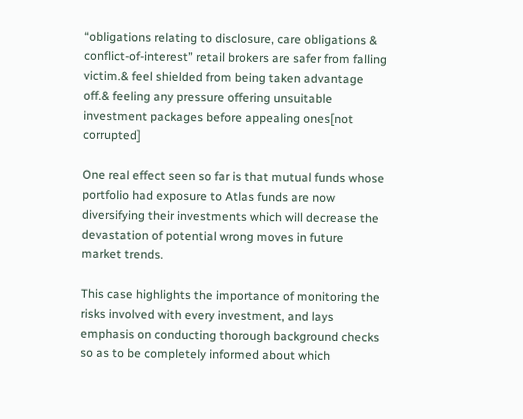“obligations relating to disclosure, care obligations & conflict-of-interest” retail brokers are safer from falling victim.& feel shielded from being taken advantage off.& feeling any pressure offering unsuitable investment packages before appealing ones[not corrupted]

One real effect seen so far is that mutual funds whose portfolio had exposure to Atlas funds are now diversifying their investments which will decrease the devastation of potential wrong moves in future market trends.

This case highlights the importance of monitoring the risks involved with every investment, and lays emphasis on conducting thorough background checks so as to be completely informed about which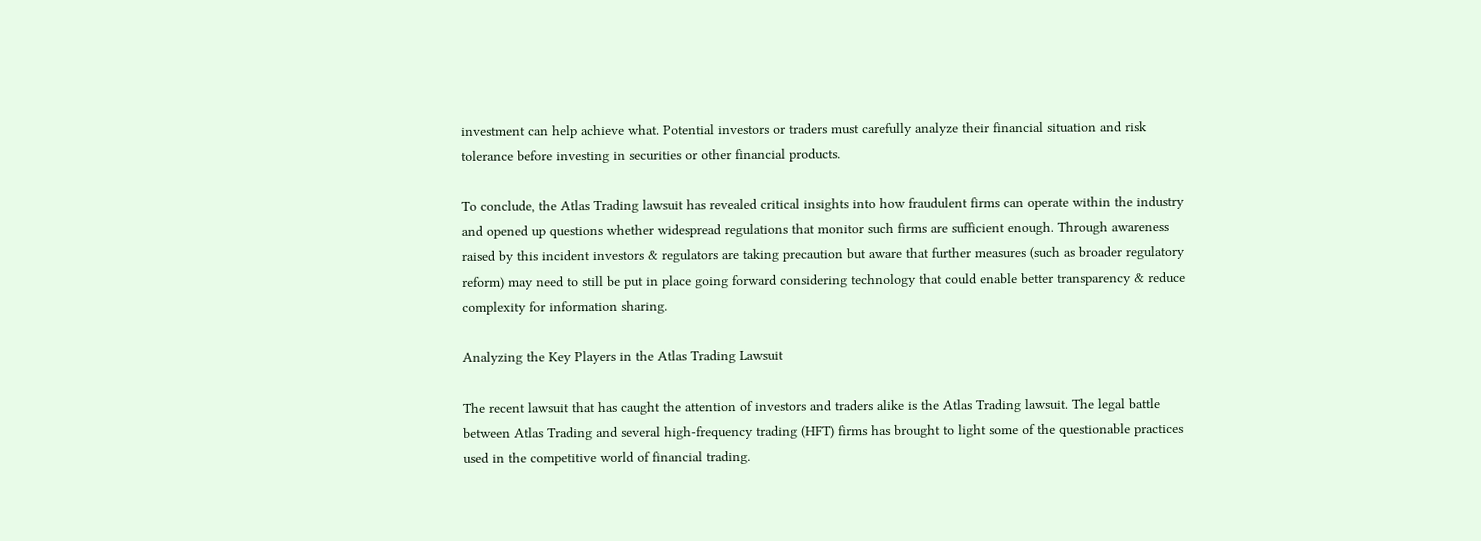investment can help achieve what. Potential investors or traders must carefully analyze their financial situation and risk tolerance before investing in securities or other financial products.

To conclude, the Atlas Trading lawsuit has revealed critical insights into how fraudulent firms can operate within the industry and opened up questions whether widespread regulations that monitor such firms are sufficient enough. Through awareness raised by this incident investors & regulators are taking precaution but aware that further measures (such as broader regulatory reform) may need to still be put in place going forward considering technology that could enable better transparency & reduce complexity for information sharing.

Analyzing the Key Players in the Atlas Trading Lawsuit

The recent lawsuit that has caught the attention of investors and traders alike is the Atlas Trading lawsuit. The legal battle between Atlas Trading and several high-frequency trading (HFT) firms has brought to light some of the questionable practices used in the competitive world of financial trading.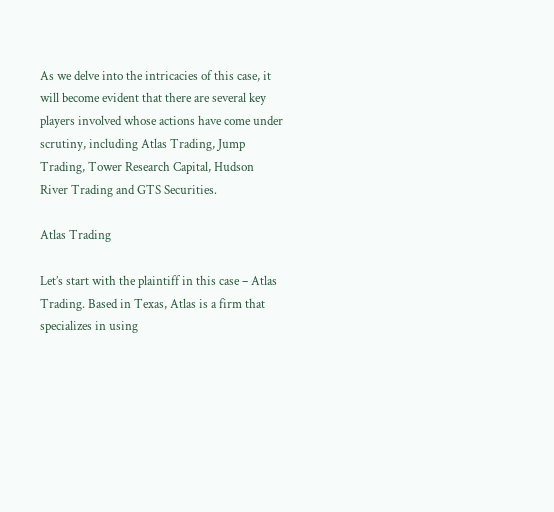As we delve into the intricacies of this case, it will become evident that there are several key players involved whose actions have come under scrutiny, including Atlas Trading, Jump Trading, Tower Research Capital, Hudson River Trading and GTS Securities.

Atlas Trading

Let’s start with the plaintiff in this case – Atlas Trading. Based in Texas, Atlas is a firm that specializes in using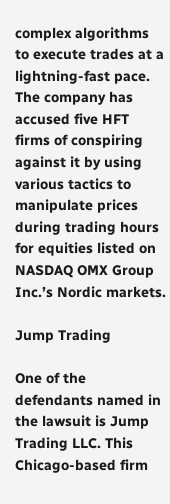complex algorithms to execute trades at a lightning-fast pace. The company has accused five HFT firms of conspiring against it by using various tactics to manipulate prices during trading hours for equities listed on NASDAQ OMX Group Inc.’s Nordic markets.

Jump Trading

One of the defendants named in the lawsuit is Jump Trading LLC. This Chicago-based firm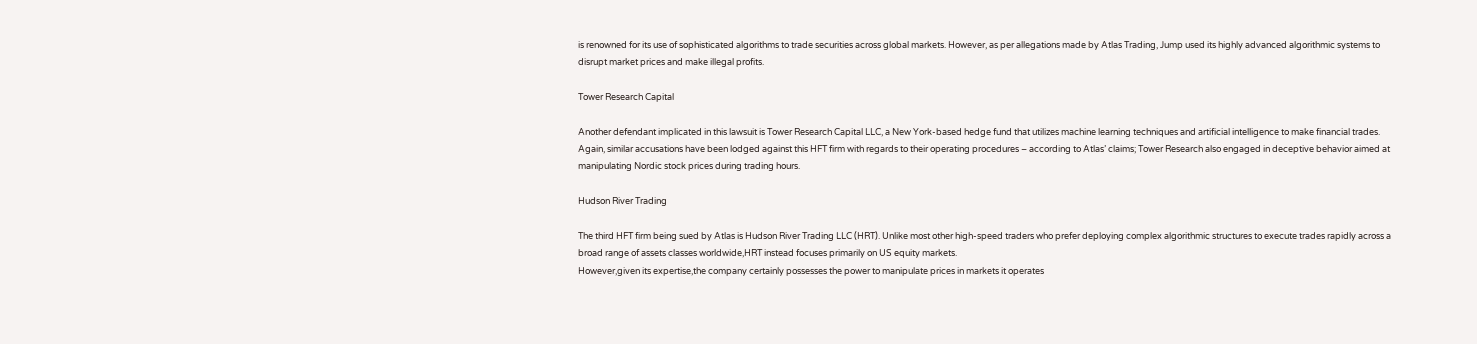is renowned for its use of sophisticated algorithms to trade securities across global markets. However, as per allegations made by Atlas Trading, Jump used its highly advanced algorithmic systems to disrupt market prices and make illegal profits.

Tower Research Capital

Another defendant implicated in this lawsuit is Tower Research Capital LLC, a New York-based hedge fund that utilizes machine learning techniques and artificial intelligence to make financial trades. Again, similar accusations have been lodged against this HFT firm with regards to their operating procedures – according to Atlas’ claims; Tower Research also engaged in deceptive behavior aimed at manipulating Nordic stock prices during trading hours.

Hudson River Trading

The third HFT firm being sued by Atlas is Hudson River Trading LLC (HRT). Unlike most other high-speed traders who prefer deploying complex algorithmic structures to execute trades rapidly across a broad range of assets classes worldwide,HRT instead focuses primarily on US equity markets.
However,given its expertise,the company certainly possesses the power to manipulate prices in markets it operates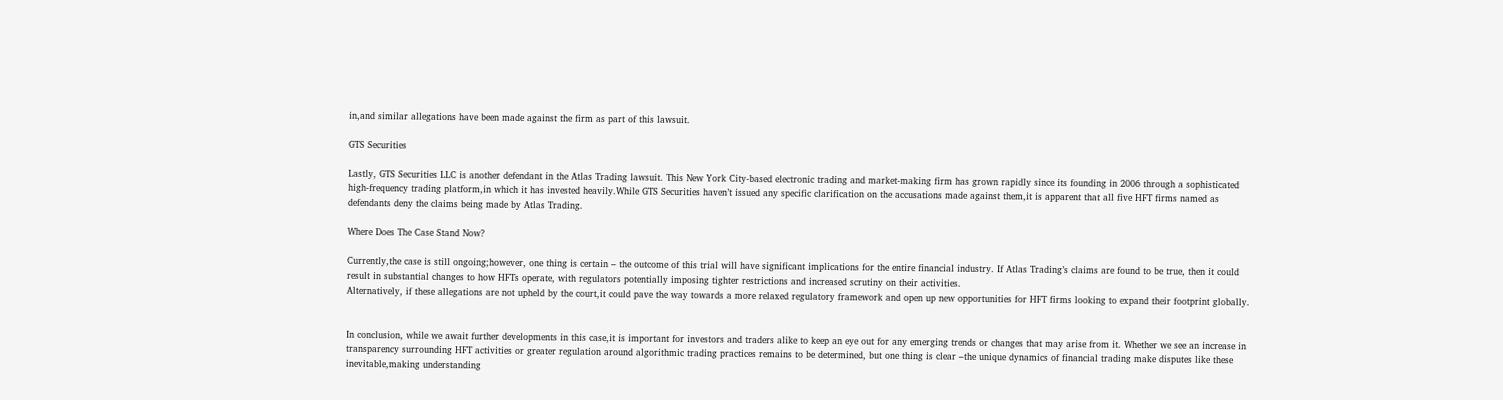in,and similar allegations have been made against the firm as part of this lawsuit.

GTS Securities

Lastly, GTS Securities LLC is another defendant in the Atlas Trading lawsuit. This New York City-based electronic trading and market-making firm has grown rapidly since its founding in 2006 through a sophisticated high-frequency trading platform,in which it has invested heavily.While GTS Securities haven’t issued any specific clarification on the accusations made against them,it is apparent that all five HFT firms named as defendants deny the claims being made by Atlas Trading.

Where Does The Case Stand Now?

Currently,the case is still ongoing;however, one thing is certain – the outcome of this trial will have significant implications for the entire financial industry. If Atlas Trading’s claims are found to be true, then it could result in substantial changes to how HFTs operate, with regulators potentially imposing tighter restrictions and increased scrutiny on their activities.
Alternatively, if these allegations are not upheld by the court,it could pave the way towards a more relaxed regulatory framework and open up new opportunities for HFT firms looking to expand their footprint globally.


In conclusion, while we await further developments in this case,it is important for investors and traders alike to keep an eye out for any emerging trends or changes that may arise from it. Whether we see an increase in transparency surrounding HFT activities or greater regulation around algorithmic trading practices remains to be determined, but one thing is clear –the unique dynamics of financial trading make disputes like these inevitable,making understanding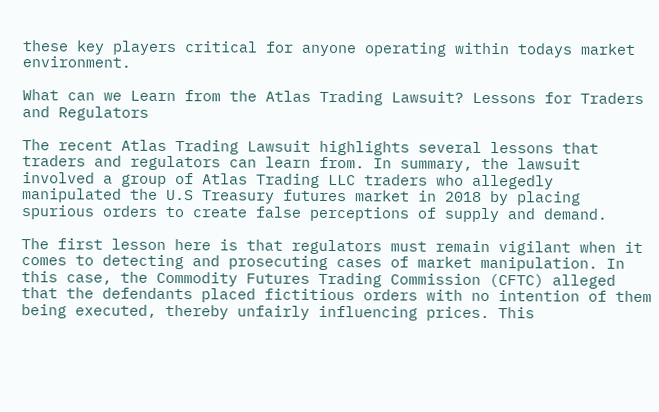these key players critical for anyone operating within todays market environment.

What can we Learn from the Atlas Trading Lawsuit? Lessons for Traders and Regulators

The recent Atlas Trading Lawsuit highlights several lessons that traders and regulators can learn from. In summary, the lawsuit involved a group of Atlas Trading LLC traders who allegedly manipulated the U.S Treasury futures market in 2018 by placing spurious orders to create false perceptions of supply and demand.

The first lesson here is that regulators must remain vigilant when it comes to detecting and prosecuting cases of market manipulation. In this case, the Commodity Futures Trading Commission (CFTC) alleged that the defendants placed fictitious orders with no intention of them being executed, thereby unfairly influencing prices. This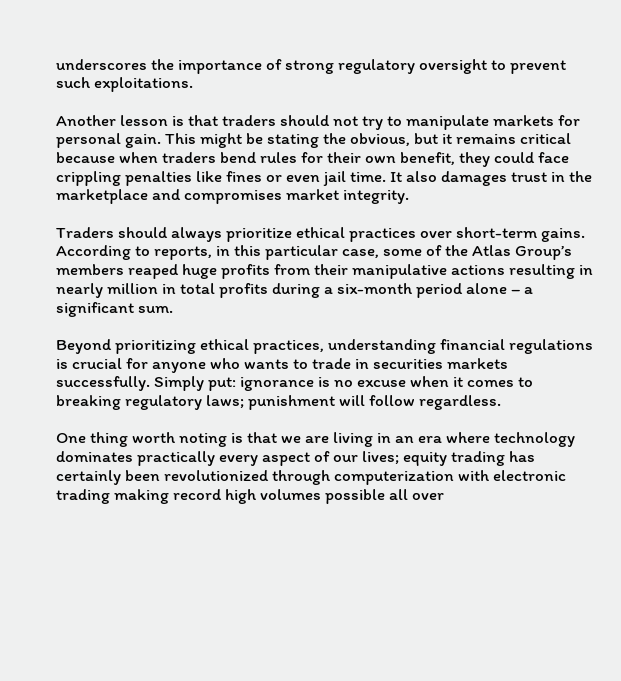underscores the importance of strong regulatory oversight to prevent such exploitations.

Another lesson is that traders should not try to manipulate markets for personal gain. This might be stating the obvious, but it remains critical because when traders bend rules for their own benefit, they could face crippling penalties like fines or even jail time. It also damages trust in the marketplace and compromises market integrity.

Traders should always prioritize ethical practices over short-term gains. According to reports, in this particular case, some of the Atlas Group’s members reaped huge profits from their manipulative actions resulting in nearly million in total profits during a six-month period alone – a significant sum.

Beyond prioritizing ethical practices, understanding financial regulations is crucial for anyone who wants to trade in securities markets successfully. Simply put: ignorance is no excuse when it comes to breaking regulatory laws; punishment will follow regardless.

One thing worth noting is that we are living in an era where technology dominates practically every aspect of our lives; equity trading has certainly been revolutionized through computerization with electronic trading making record high volumes possible all over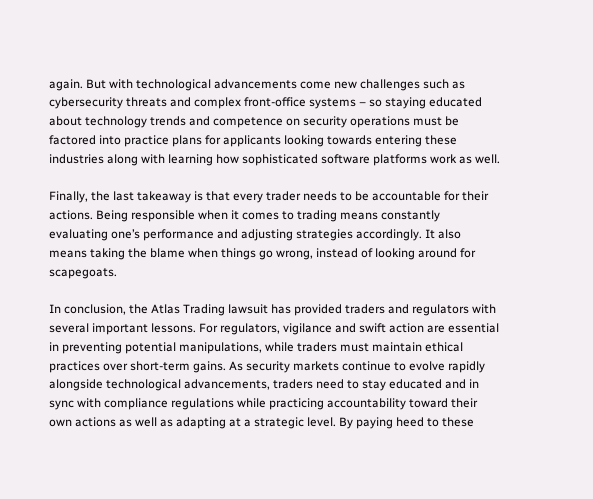again. But with technological advancements come new challenges such as cybersecurity threats and complex front-office systems – so staying educated about technology trends and competence on security operations must be factored into practice plans for applicants looking towards entering these industries along with learning how sophisticated software platforms work as well.

Finally, the last takeaway is that every trader needs to be accountable for their actions. Being responsible when it comes to trading means constantly evaluating one’s performance and adjusting strategies accordingly. It also means taking the blame when things go wrong, instead of looking around for scapegoats.

In conclusion, the Atlas Trading lawsuit has provided traders and regulators with several important lessons. For regulators, vigilance and swift action are essential in preventing potential manipulations, while traders must maintain ethical practices over short-term gains. As security markets continue to evolve rapidly alongside technological advancements, traders need to stay educated and in sync with compliance regulations while practicing accountability toward their own actions as well as adapting at a strategic level. By paying heed to these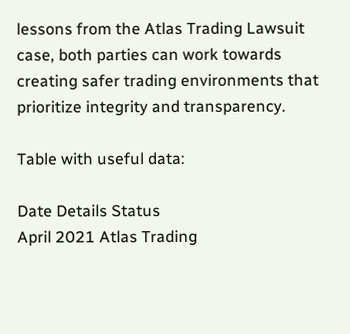lessons from the Atlas Trading Lawsuit case, both parties can work towards creating safer trading environments that prioritize integrity and transparency.

Table with useful data:

Date Details Status
April 2021 Atlas Trading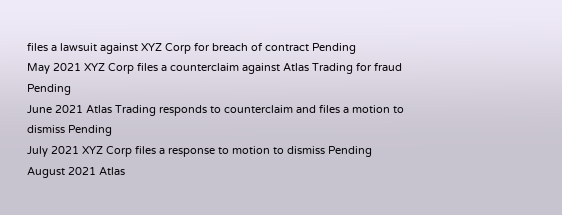files a lawsuit against XYZ Corp for breach of contract Pending
May 2021 XYZ Corp files a counterclaim against Atlas Trading for fraud Pending
June 2021 Atlas Trading responds to counterclaim and files a motion to dismiss Pending
July 2021 XYZ Corp files a response to motion to dismiss Pending
August 2021 Atlas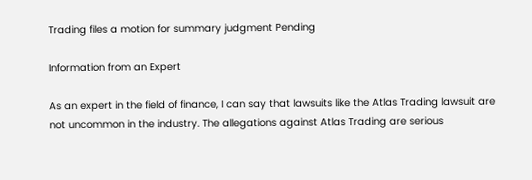Trading files a motion for summary judgment Pending

Information from an Expert

As an expert in the field of finance, I can say that lawsuits like the Atlas Trading lawsuit are not uncommon in the industry. The allegations against Atlas Trading are serious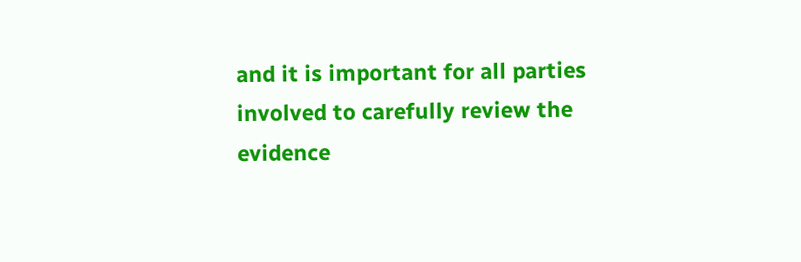and it is important for all parties involved to carefully review the evidence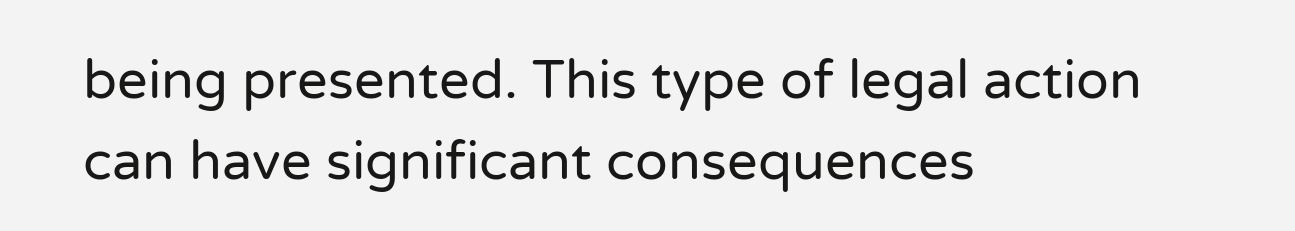being presented. This type of legal action can have significant consequences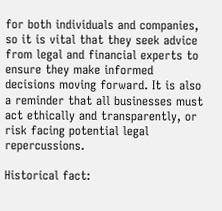for both individuals and companies, so it is vital that they seek advice from legal and financial experts to ensure they make informed decisions moving forward. It is also a reminder that all businesses must act ethically and transparently, or risk facing potential legal repercussions.

Historical fact: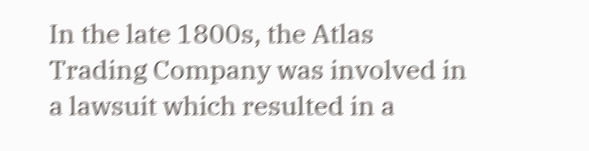In the late 1800s, the Atlas Trading Company was involved in a lawsuit which resulted in a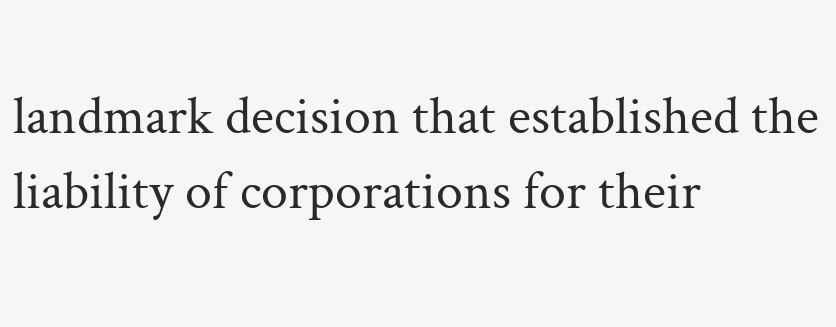landmark decision that established the liability of corporations for their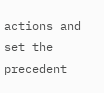actions and set the precedent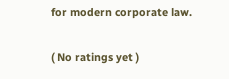for modern corporate law.

( No ratings yet )